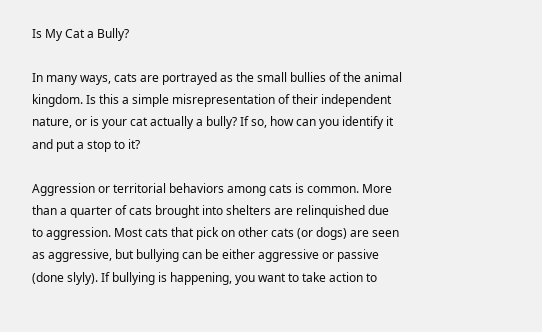Is My Cat a Bully?

In many ways, cats are portrayed as the small bullies of the animal kingdom. Is this a simple misrepresentation of their independent nature, or is your cat actually a bully? If so, how can you identify it and put a stop to it?

Aggression or territorial behaviors among cats is common. More than a quarter of cats brought into shelters are relinquished due to aggression. Most cats that pick on other cats (or dogs) are seen as aggressive, but bullying can be either aggressive or passive (done slyly). If bullying is happening, you want to take action to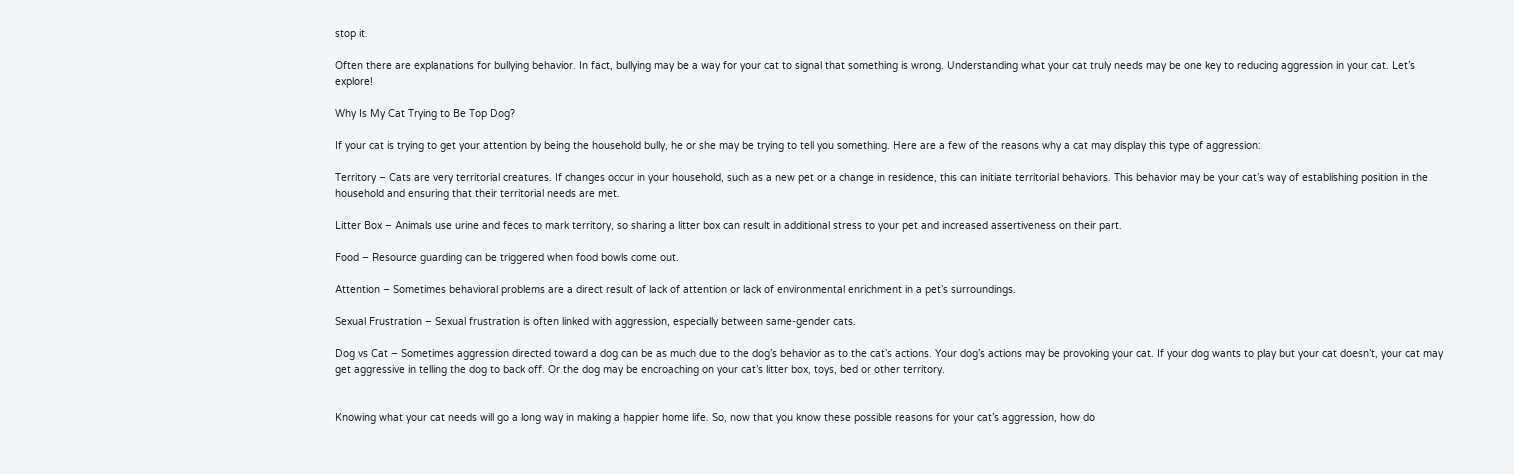stop it.

Often there are explanations for bullying behavior. In fact, bullying may be a way for your cat to signal that something is wrong. Understanding what your cat truly needs may be one key to reducing aggression in your cat. Let’s explore!

Why Is My Cat Trying to Be Top Dog?

If your cat is trying to get your attention by being the household bully, he or she may be trying to tell you something. Here are a few of the reasons why a cat may display this type of aggression:

Territory – Cats are very territorial creatures. If changes occur in your household, such as a new pet or a change in residence, this can initiate territorial behaviors. This behavior may be your cat’s way of establishing position in the household and ensuring that their territorial needs are met.

Litter Box – Animals use urine and feces to mark territory, so sharing a litter box can result in additional stress to your pet and increased assertiveness on their part.

Food – Resource guarding can be triggered when food bowls come out.

Attention – Sometimes behavioral problems are a direct result of lack of attention or lack of environmental enrichment in a pet’s surroundings.

Sexual Frustration – Sexual frustration is often linked with aggression, especially between same-gender cats.

Dog vs Cat – Sometimes aggression directed toward a dog can be as much due to the dog’s behavior as to the cat’s actions. Your dog’s actions may be provoking your cat. If your dog wants to play but your cat doesn’t, your cat may get aggressive in telling the dog to back off. Or the dog may be encroaching on your cat’s litter box, toys, bed or other territory.


Knowing what your cat needs will go a long way in making a happier home life. So, now that you know these possible reasons for your cat’s aggression, how do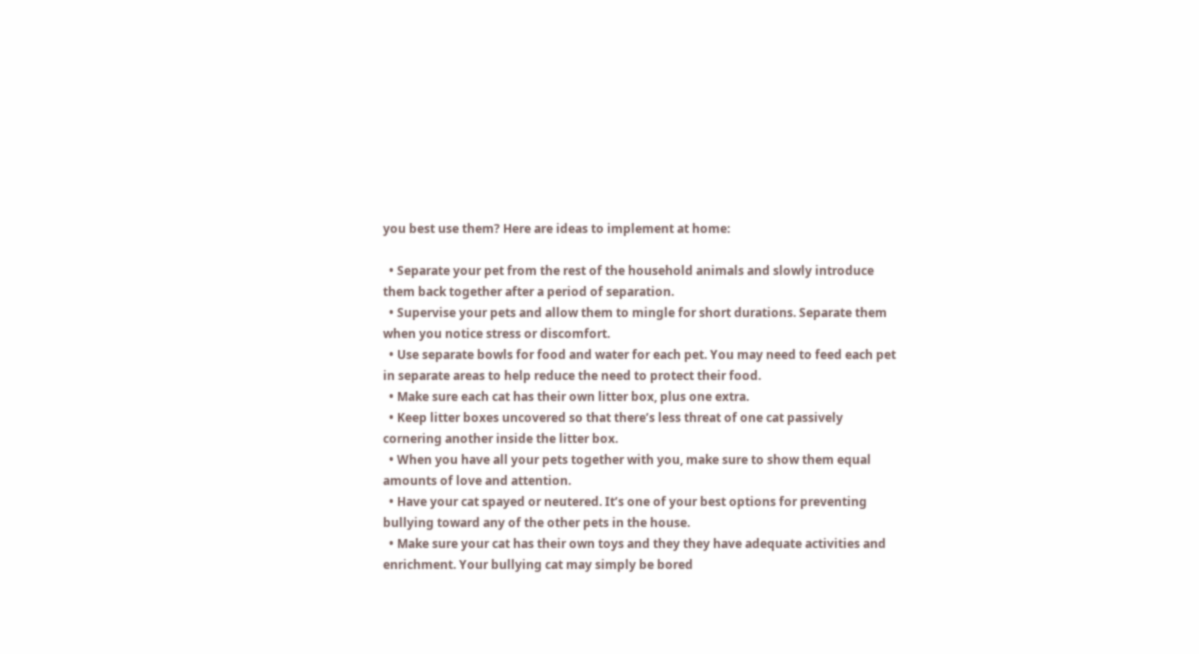you best use them? Here are ideas to implement at home:

  • Separate your pet from the rest of the household animals and slowly introduce them back together after a period of separation.
  • Supervise your pets and allow them to mingle for short durations. Separate them when you notice stress or discomfort.
  • Use separate bowls for food and water for each pet. You may need to feed each pet in separate areas to help reduce the need to protect their food.
  • Make sure each cat has their own litter box, plus one extra.
  • Keep litter boxes uncovered so that there’s less threat of one cat passively cornering another inside the litter box.
  • When you have all your pets together with you, make sure to show them equal amounts of love and attention.
  • Have your cat spayed or neutered. It’s one of your best options for preventing bullying toward any of the other pets in the house.
  • Make sure your cat has their own toys and they they have adequate activities and enrichment. Your bullying cat may simply be bored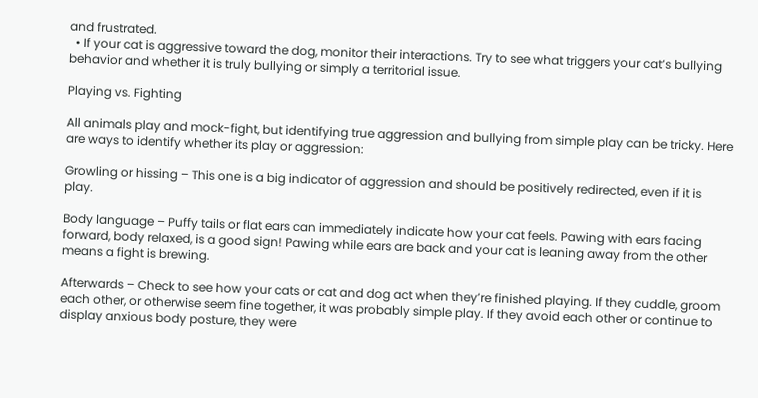and frustrated.
  • If your cat is aggressive toward the dog, monitor their interactions. Try to see what triggers your cat’s bullying behavior and whether it is truly bullying or simply a territorial issue.

Playing vs. Fighting

All animals play and mock-fight, but identifying true aggression and bullying from simple play can be tricky. Here are ways to identify whether its play or aggression:

Growling or hissing – This one is a big indicator of aggression and should be positively redirected, even if it is play.

Body language – Puffy tails or flat ears can immediately indicate how your cat feels. Pawing with ears facing forward, body relaxed, is a good sign! Pawing while ears are back and your cat is leaning away from the other means a fight is brewing.

Afterwards – Check to see how your cats or cat and dog act when they’re finished playing. If they cuddle, groom each other, or otherwise seem fine together, it was probably simple play. If they avoid each other or continue to display anxious body posture, they were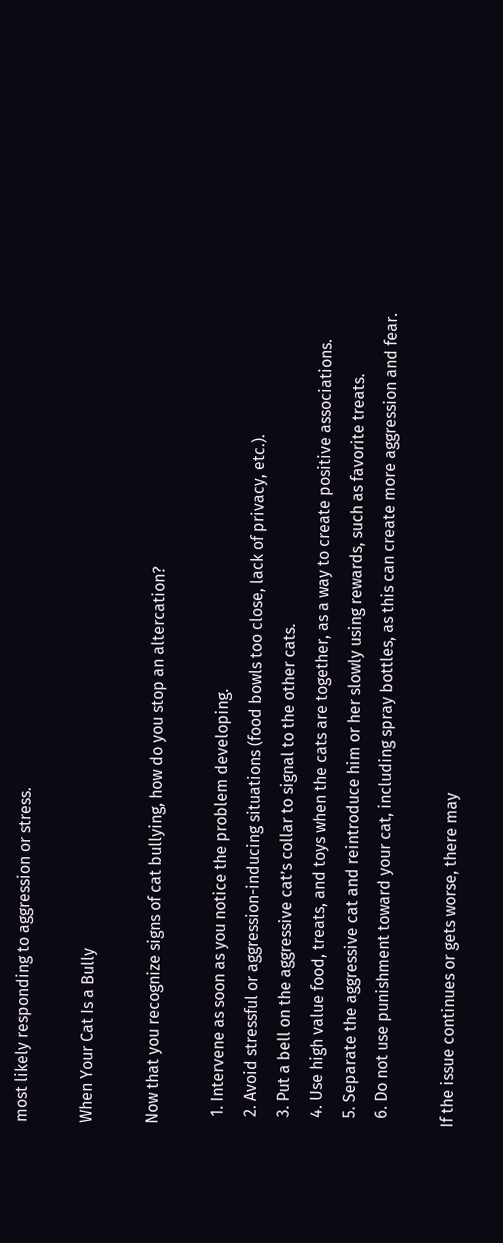most likely responding to aggression or stress.

When Your Cat Is a Bully

Now that you recognize signs of cat bullying, how do you stop an altercation?

  1. Intervene as soon as you notice the problem developing.
  2. Avoid stressful or aggression-inducing situations (food bowls too close, lack of privacy, etc.).
  3. Put a bell on the aggressive cat’s collar to signal to the other cats.
  4. Use high value food, treats, and toys when the cats are together, as a way to create positive associations.
  5. Separate the aggressive cat and reintroduce him or her slowly using rewards, such as favorite treats.
  6. Do not use punishment toward your cat, including spray bottles, as this can create more aggression and fear.

If the issue continues or gets worse, there may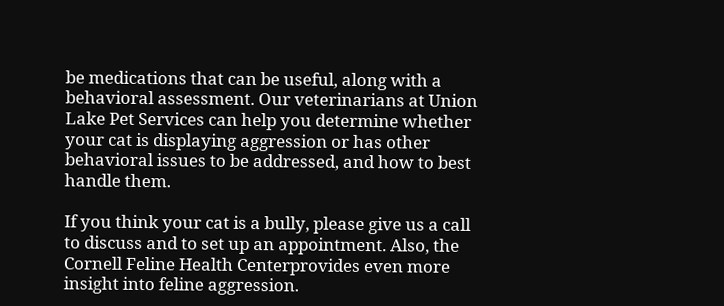be medications that can be useful, along with a behavioral assessment. Our veterinarians at Union Lake Pet Services can help you determine whether your cat is displaying aggression or has other behavioral issues to be addressed, and how to best handle them.

If you think your cat is a bully, please give us a call to discuss and to set up an appointment. Also, the Cornell Feline Health Centerprovides even more insight into feline aggression.